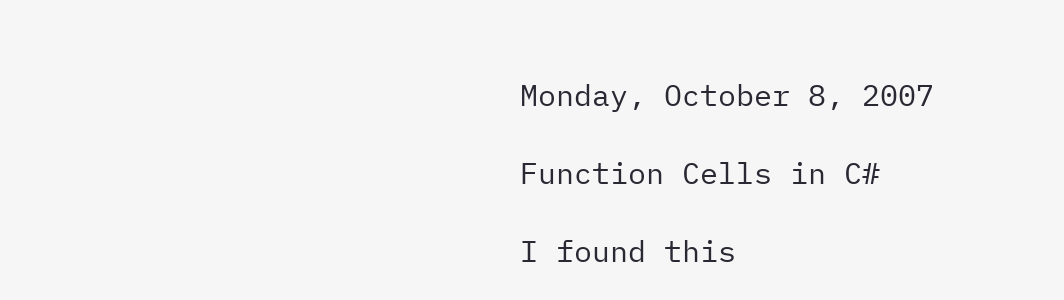Monday, October 8, 2007

Function Cells in C#

I found this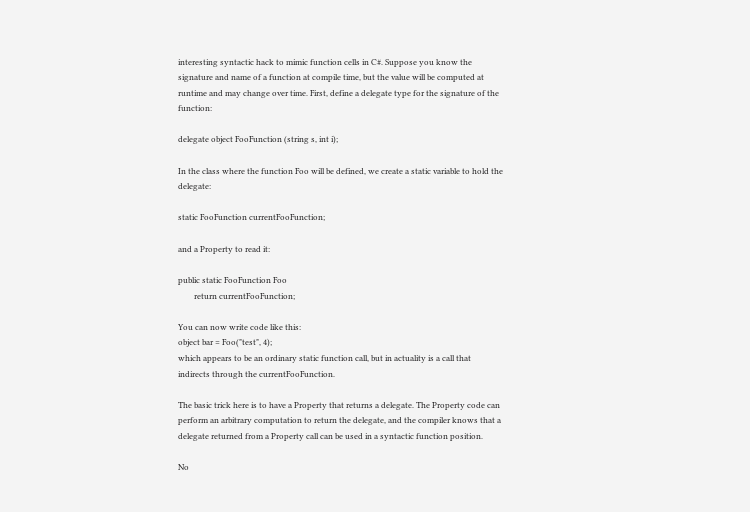interesting syntactic hack to mimic function cells in C#. Suppose you know the signature and name of a function at compile time, but the value will be computed at runtime and may change over time. First, define a delegate type for the signature of the function:

delegate object FooFunction (string s, int i);

In the class where the function Foo will be defined, we create a static variable to hold the delegate:

static FooFunction currentFooFunction;

and a Property to read it:

public static FooFunction Foo
        return currentFooFunction;

You can now write code like this:
object bar = Foo("test", 4);
which appears to be an ordinary static function call, but in actuality is a call that indirects through the currentFooFunction.

The basic trick here is to have a Property that returns a delegate. The Property code can perform an arbitrary computation to return the delegate, and the compiler knows that a delegate returned from a Property call can be used in a syntactic function position.

No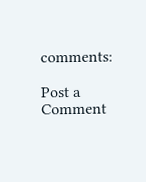comments:

Post a Comment